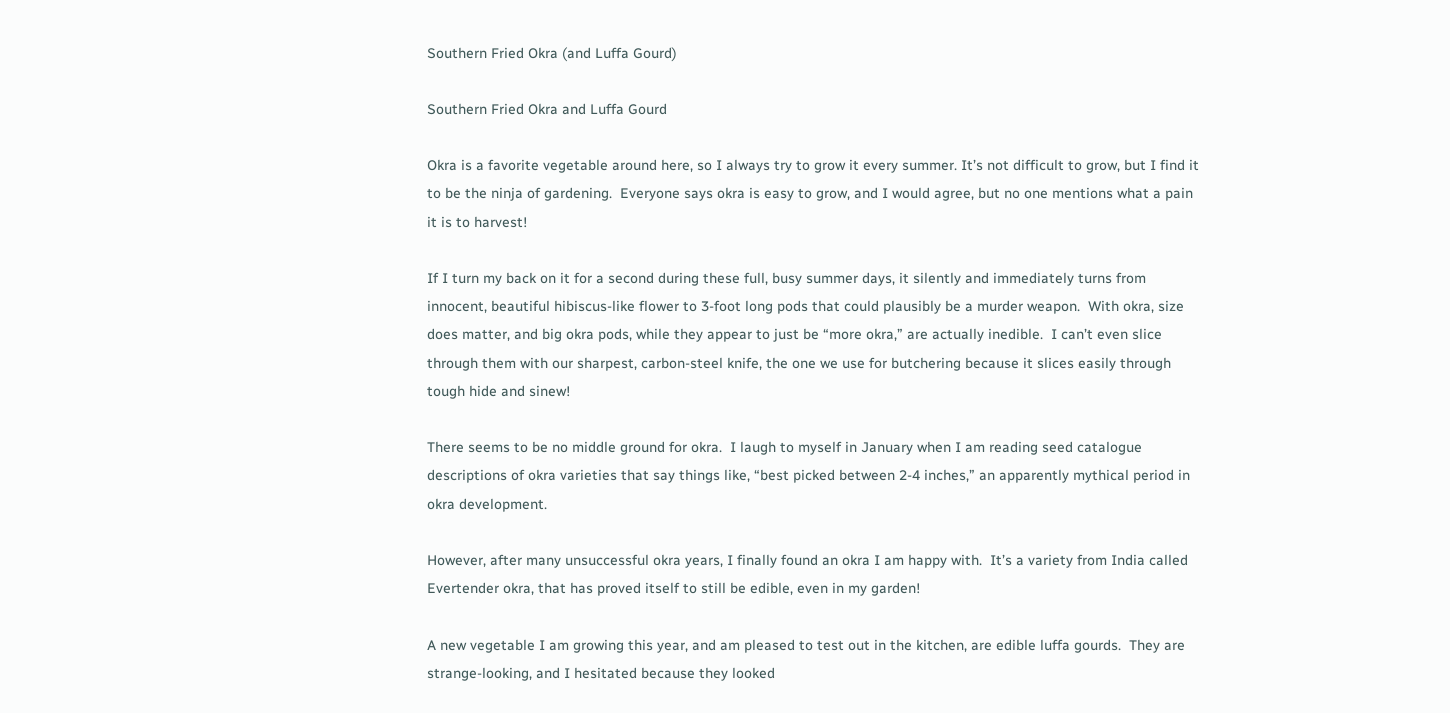Southern Fried Okra (and Luffa Gourd)

Southern Fried Okra and Luffa Gourd

Okra is a favorite vegetable around here, so I always try to grow it every summer. It’s not difficult to grow, but I find it to be the ninja of gardening.  Everyone says okra is easy to grow, and I would agree, but no one mentions what a pain it is to harvest!

If I turn my back on it for a second during these full, busy summer days, it silently and immediately turns from innocent, beautiful hibiscus-like flower to 3-foot long pods that could plausibly be a murder weapon.  With okra, size does matter, and big okra pods, while they appear to just be “more okra,” are actually inedible.  I can’t even slice through them with our sharpest, carbon-steel knife, the one we use for butchering because it slices easily through tough hide and sinew!

There seems to be no middle ground for okra.  I laugh to myself in January when I am reading seed catalogue descriptions of okra varieties that say things like, “best picked between 2-4 inches,” an apparently mythical period in okra development.

However, after many unsuccessful okra years, I finally found an okra I am happy with.  It’s a variety from India called Evertender okra, that has proved itself to still be edible, even in my garden!

A new vegetable I am growing this year, and am pleased to test out in the kitchen, are edible luffa gourds.  They are strange-looking, and I hesitated because they looked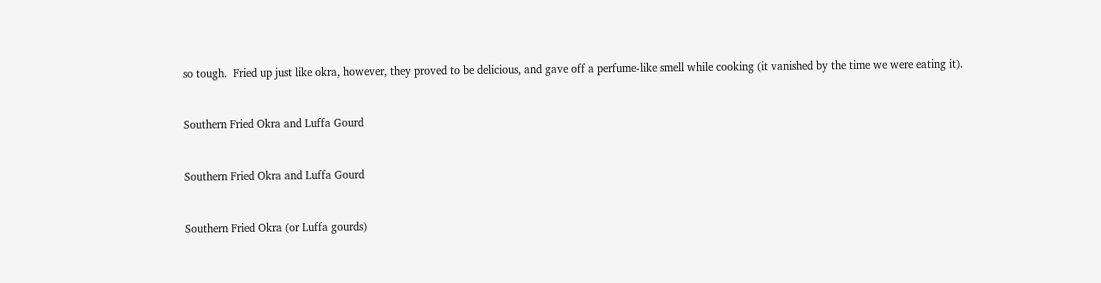so tough.  Fried up just like okra, however, they proved to be delicious, and gave off a perfume-like smell while cooking (it vanished by the time we were eating it).


Southern Fried Okra and Luffa Gourd


Southern Fried Okra and Luffa Gourd


Southern Fried Okra (or Luffa gourds)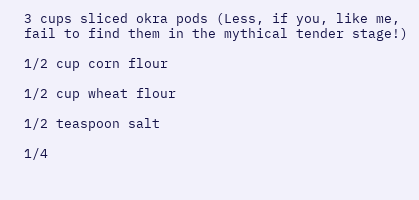3 cups sliced okra pods (Less, if you, like me, fail to find them in the mythical tender stage!)

1/2 cup corn flour

1/2 cup wheat flour

1/2 teaspoon salt

1/4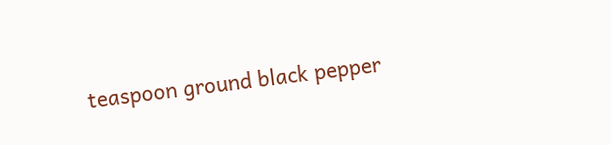teaspoon ground black pepper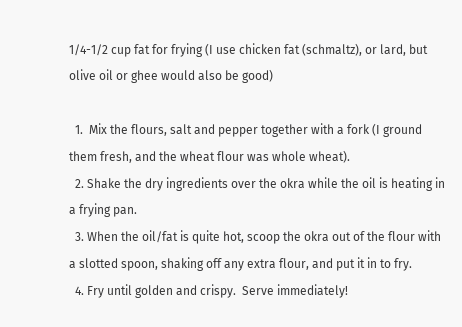1/4-1/2 cup fat for frying (I use chicken fat (schmaltz), or lard, but olive oil or ghee would also be good)

  1.  Mix the flours, salt and pepper together with a fork (I ground them fresh, and the wheat flour was whole wheat).
  2. Shake the dry ingredients over the okra while the oil is heating in a frying pan.
  3. When the oil/fat is quite hot, scoop the okra out of the flour with a slotted spoon, shaking off any extra flour, and put it in to fry.
  4. Fry until golden and crispy.  Serve immediately!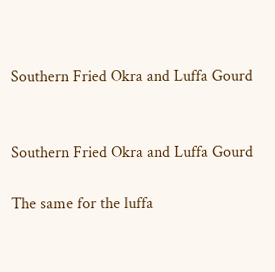Southern Fried Okra and Luffa Gourd


Southern Fried Okra and Luffa Gourd

The same for the luffa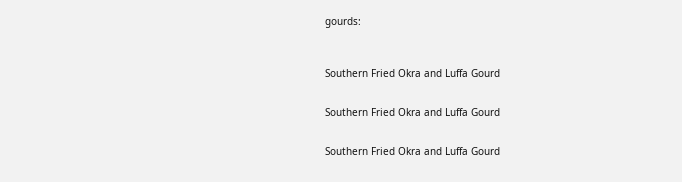gourds:



Southern Fried Okra and Luffa Gourd


Southern Fried Okra and Luffa Gourd


Southern Fried Okra and Luffa Gourd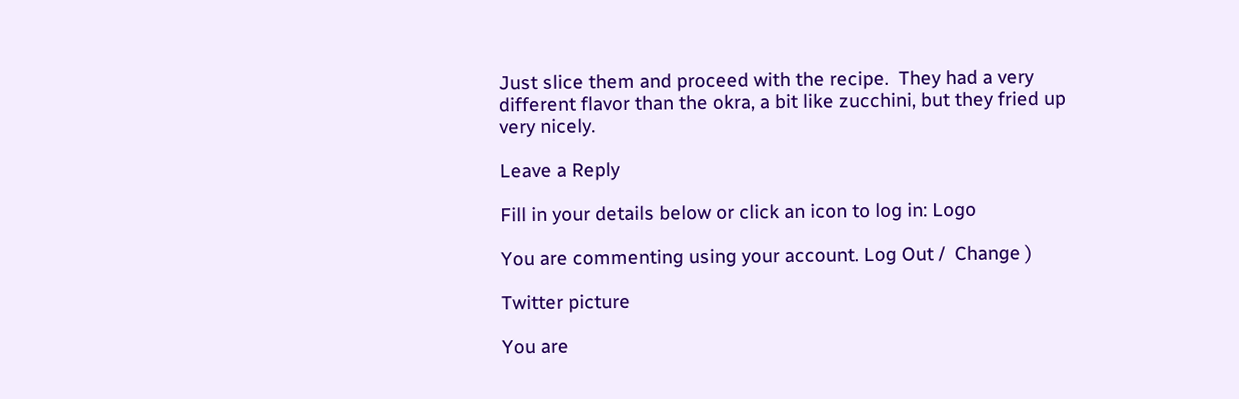Just slice them and proceed with the recipe.  They had a very different flavor than the okra, a bit like zucchini, but they fried up very nicely.

Leave a Reply

Fill in your details below or click an icon to log in: Logo

You are commenting using your account. Log Out /  Change )

Twitter picture

You are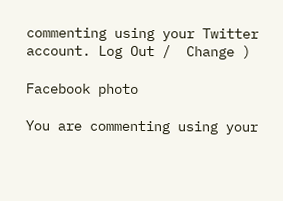commenting using your Twitter account. Log Out /  Change )

Facebook photo

You are commenting using your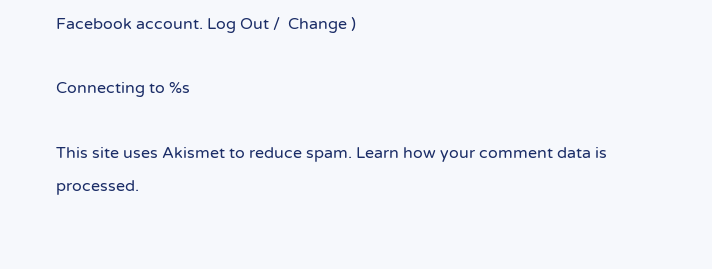Facebook account. Log Out /  Change )

Connecting to %s

This site uses Akismet to reduce spam. Learn how your comment data is processed.